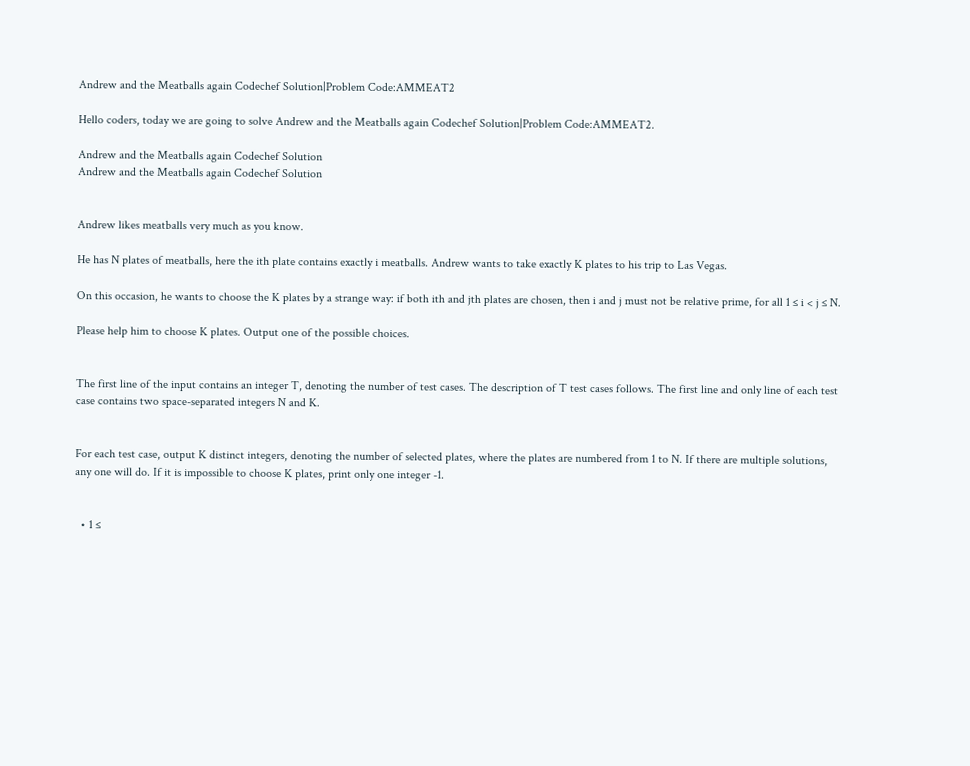Andrew and the Meatballs again Codechef Solution|Problem Code:AMMEAT2

Hello coders, today we are going to solve Andrew and the Meatballs again Codechef Solution|Problem Code:AMMEAT2.

Andrew and the Meatballs again Codechef Solution
Andrew and the Meatballs again Codechef Solution


Andrew likes meatballs very much as you know.

He has N plates of meatballs, here the ith plate contains exactly i meatballs. Andrew wants to take exactly K plates to his trip to Las Vegas.

On this occasion, he wants to choose the K plates by a strange way: if both ith and jth plates are chosen, then i and j must not be relative prime, for all 1 ≤ i < j ≤ N.

Please help him to choose K plates. Output one of the possible choices.


The first line of the input contains an integer T, denoting the number of test cases. The description of T test cases follows. The first line and only line of each test case contains two space-separated integers N and K.


For each test case, output K distinct integers, denoting the number of selected plates, where the plates are numbered from 1 to N. If there are multiple solutions, any one will do. If it is impossible to choose K plates, print only one integer -1.


  • 1 ≤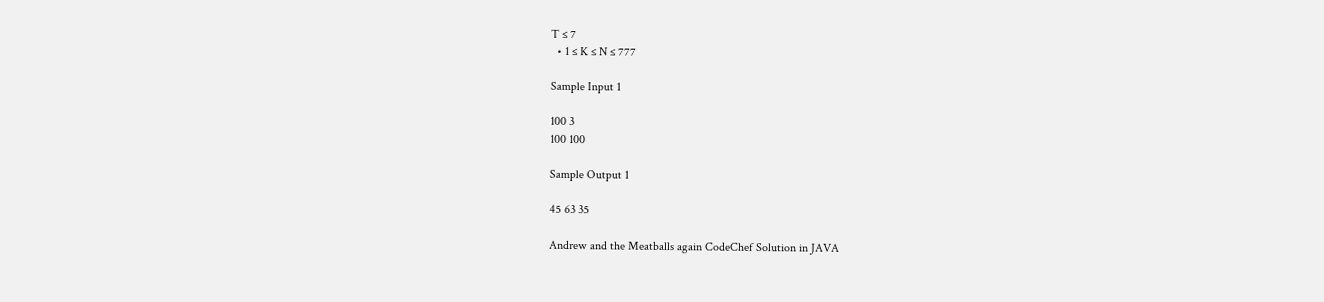T ≤ 7
  • 1 ≤ K ≤ N ≤ 777

Sample Input 1

100 3
100 100

Sample Output 1

45 63 35

Andrew and the Meatballs again CodeChef Solution in JAVA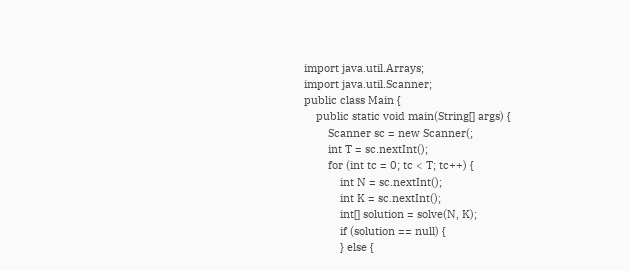import java.util.Arrays;
import java.util.Scanner;
public class Main {
    public static void main(String[] args) {
        Scanner sc = new Scanner(;
        int T = sc.nextInt();
        for (int tc = 0; tc < T; tc++) {
            int N = sc.nextInt();
            int K = sc.nextInt();
            int[] solution = solve(N, K);
            if (solution == null) {
            } else {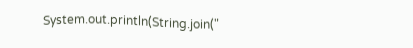System.out.println(String.join("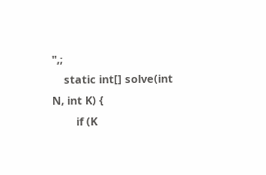",;
    static int[] solve(int N, int K) {
        if (K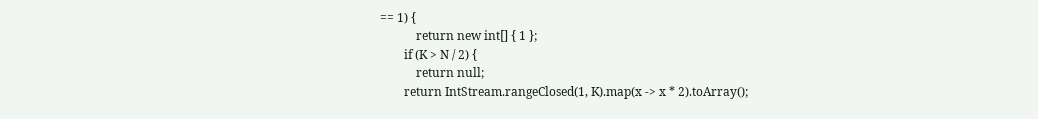== 1) {
            return new int[] { 1 };
        if (K > N / 2) {
            return null;
        return IntStream.rangeClosed(1, K).map(x -> x * 2).toArray();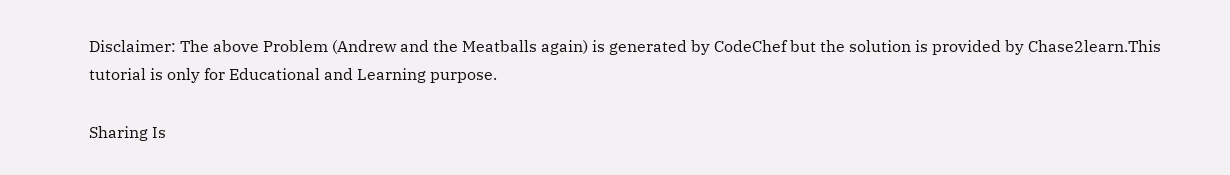Disclaimer: The above Problem (Andrew and the Meatballs again) is generated by CodeChef but the solution is provided by Chase2learn.This tutorial is only for Educational and Learning purpose.

Sharing Is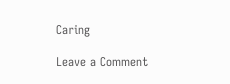Caring

Leave a Comment